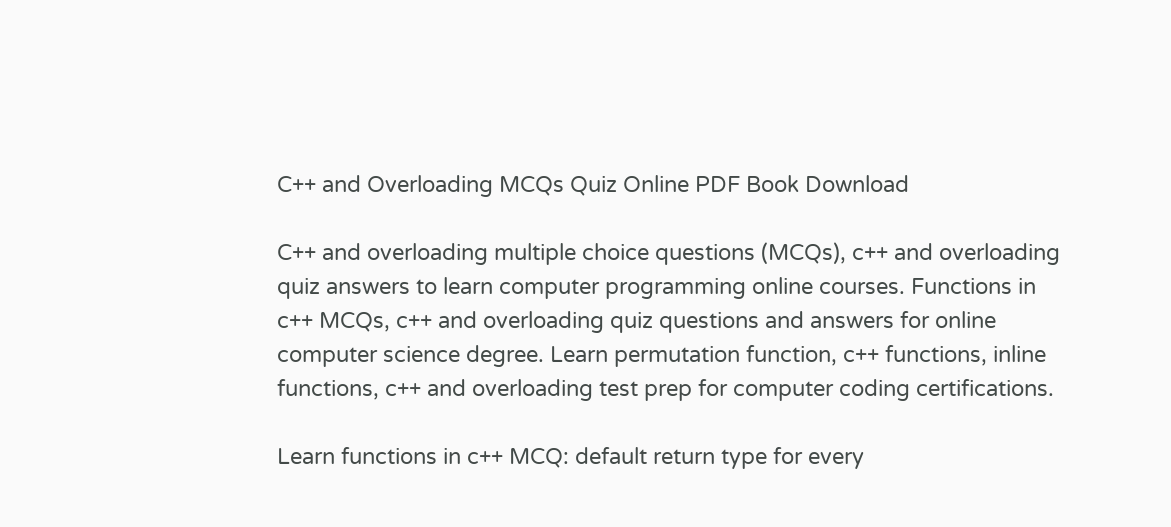C++ and Overloading MCQs Quiz Online PDF Book Download

C++ and overloading multiple choice questions (MCQs), c++ and overloading quiz answers to learn computer programming online courses. Functions in c++ MCQs, c++ and overloading quiz questions and answers for online computer science degree. Learn permutation function, c++ functions, inline functions, c++ and overloading test prep for computer coding certifications.

Learn functions in c++ MCQ: default return type for every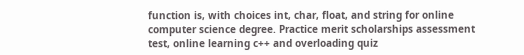function is, with choices int, char, float, and string for online computer science degree. Practice merit scholarships assessment test, online learning c++ and overloading quiz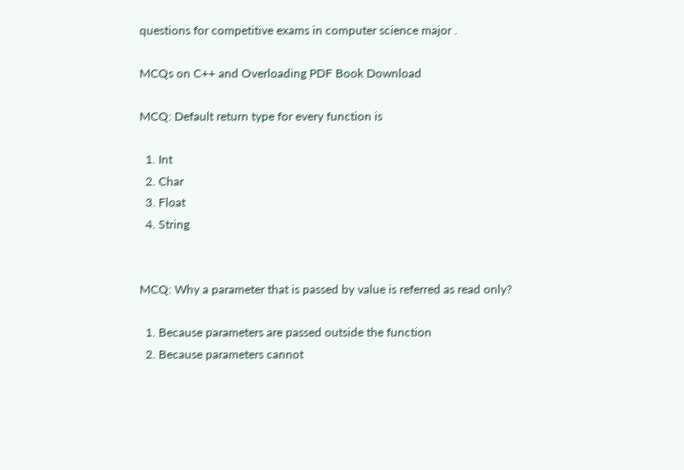questions for competitive exams in computer science major .

MCQs on C++ and Overloading PDF Book Download

MCQ: Default return type for every function is

  1. Int
  2. Char
  3. Float
  4. String


MCQ: Why a parameter that is passed by value is referred as read only?

  1. Because parameters are passed outside the function
  2. Because parameters cannot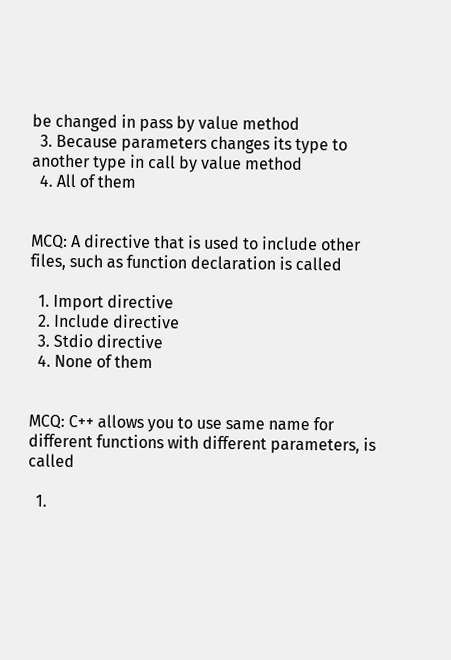be changed in pass by value method
  3. Because parameters changes its type to another type in call by value method
  4. All of them


MCQ: A directive that is used to include other files, such as function declaration is called

  1. Import directive
  2. Include directive
  3. Stdio directive
  4. None of them


MCQ: C++ allows you to use same name for different functions with different parameters, is called

  1.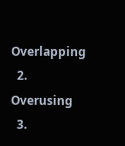Overlapping
  2. Overusing
  3.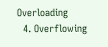Overloading
  4. Overflowing